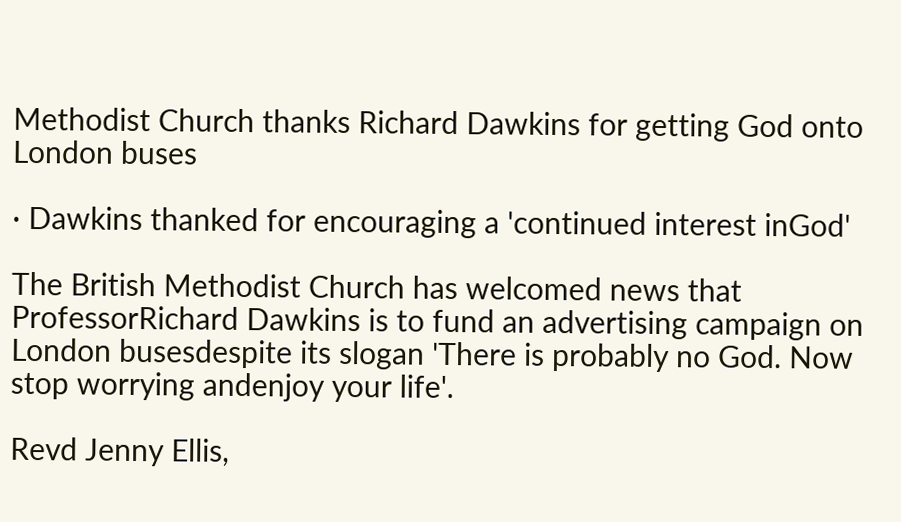Methodist Church thanks Richard Dawkins for getting God onto London buses

· Dawkins thanked for encouraging a 'continued interest inGod'

The British Methodist Church has welcomed news that ProfessorRichard Dawkins is to fund an advertising campaign on London busesdespite its slogan 'There is probably no God. Now stop worrying andenjoy your life'.

Revd Jenny Ellis,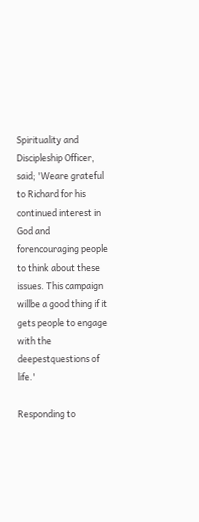Spirituality and Discipleship Officer, said; 'Weare grateful to Richard for his continued interest in God and forencouraging people to think about these issues. This campaign willbe a good thing if it gets people to engage with the deepestquestions of life.'

Responding to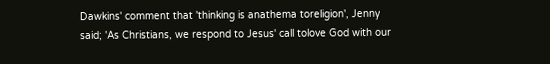Dawkins' comment that 'thinking is anathema toreligion', Jenny said; 'As Christians, we respond to Jesus' call tolove God with our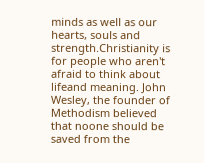minds as well as our hearts, souls and strength.Christianity is for people who aren't afraid to think about lifeand meaning. John Wesley, the founder of Methodism believed that noone should be saved from the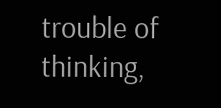trouble of thinking,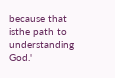because that isthe path to understanding God.'